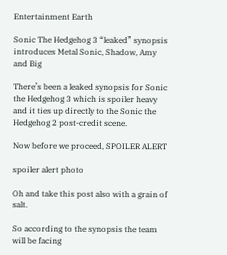Entertainment Earth

Sonic The Hedgehog 3 “leaked” synopsis introduces Metal Sonic, Shadow, Amy and Big

There’s been a leaked synopsis for Sonic the Hedgehog 3 which is spoiler heavy and it ties up directly to the Sonic the Hedgehog 2 post-credit scene.

Now before we proceed, SPOILER ALERT

spoiler alert photo

Oh and take this post also with a grain of salt.

So according to the synopsis the team will be facing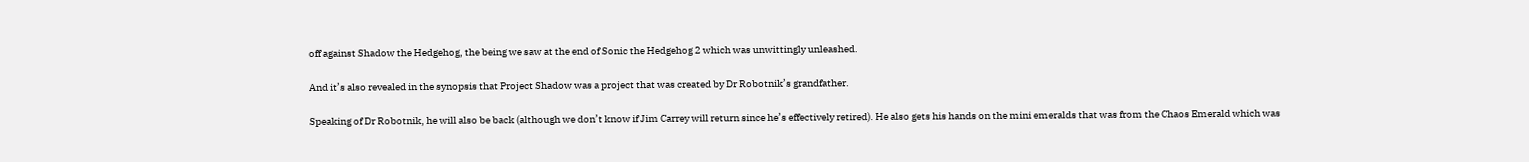off against Shadow the Hedgehog, the being we saw at the end of Sonic the Hedgehog 2 which was unwittingly unleashed.

And it’s also revealed in the synopsis that Project Shadow was a project that was created by Dr Robotnik’s grandfather.

Speaking of Dr Robotnik, he will also be back (although we don’t know if Jim Carrey will return since he’s effectively retired). He also gets his hands on the mini emeralds that was from the Chaos Emerald which was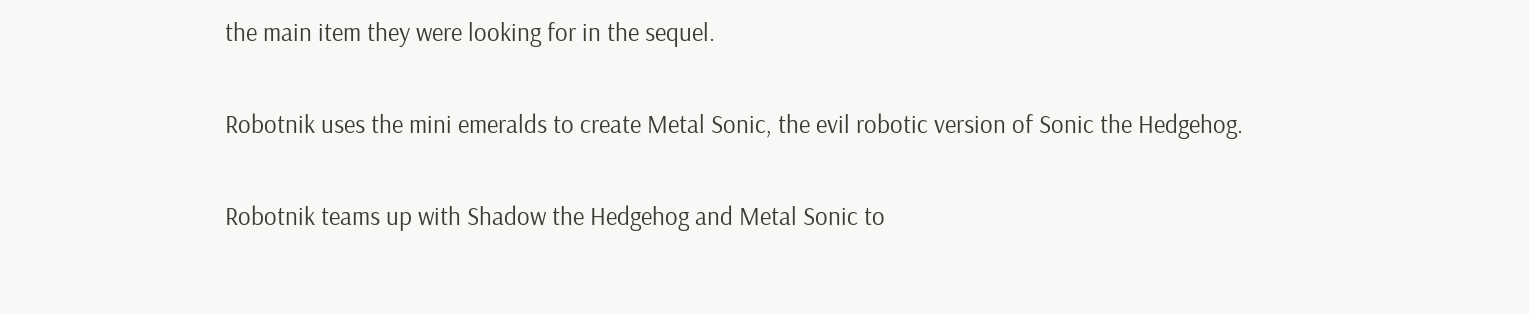the main item they were looking for in the sequel.

Robotnik uses the mini emeralds to create Metal Sonic, the evil robotic version of Sonic the Hedgehog.

Robotnik teams up with Shadow the Hedgehog and Metal Sonic to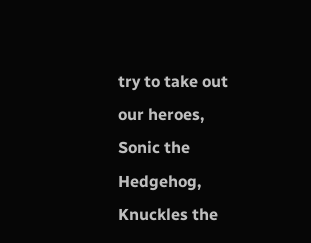try to take out our heroes, Sonic the Hedgehog, Knuckles the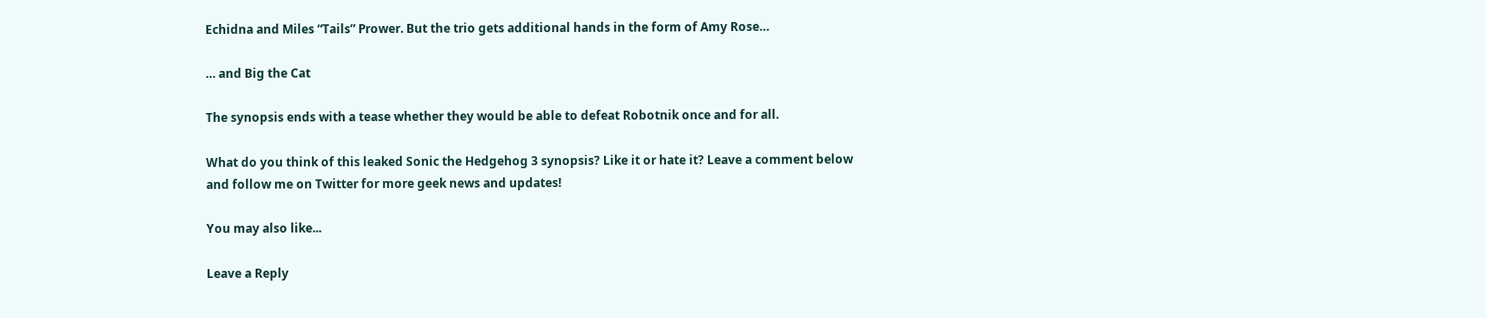Echidna and Miles “Tails” Prower. But the trio gets additional hands in the form of Amy Rose…

… and Big the Cat

The synopsis ends with a tease whether they would be able to defeat Robotnik once and for all.

What do you think of this leaked Sonic the Hedgehog 3 synopsis? Like it or hate it? Leave a comment below and follow me on Twitter for more geek news and updates!

You may also like...

Leave a Reply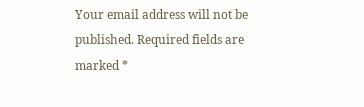Your email address will not be published. Required fields are marked *